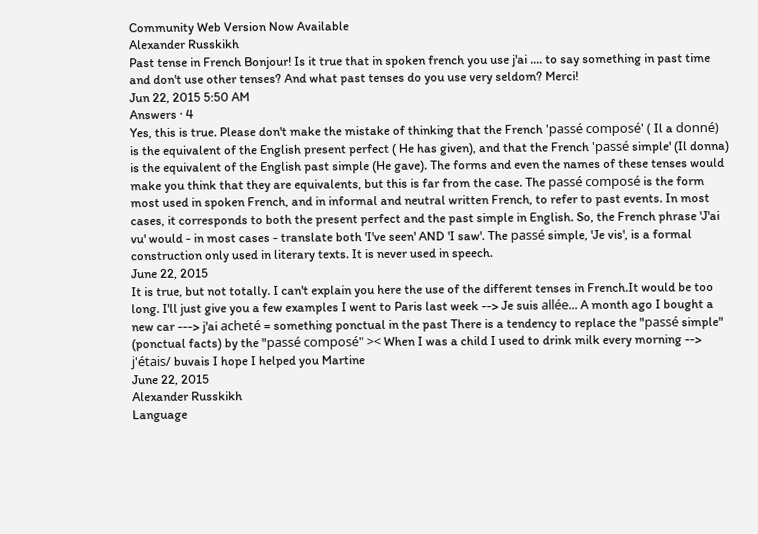Community Web Version Now Available
Alexander Russkikh
Past tense in French Bonjour! Is it true that in spoken french you use j'ai .... to say something in past time and don't use other tenses? And what past tenses do you use very seldom? Merci!
Jun 22, 2015 5:50 AM
Answers · 4
Yes, this is true. Please don't make the mistake of thinking that the French 'passé composé' ( Il a donné) is the equivalent of the English present perfect ( He has given), and that the French 'passé simple' (Il donna) is the equivalent of the English past simple (He gave). The forms and even the names of these tenses would make you think that they are equivalents, but this is far from the case. The passé composé is the form most used in spoken French, and in informal and neutral written French, to refer to past events. In most cases, it corresponds to both the present perfect and the past simple in English. So, the French phrase 'J'ai vu' would - in most cases - translate both 'I've seen' AND 'I saw'. The passé simple, 'Je vis', is a formal construction only used in literary texts. It is never used in speech.
June 22, 2015
It is true, but not totally. I can't explain you here the use of the different tenses in French.It would be too long. I'll just give you a few examples I went to Paris last week --> Je suis allée... A month ago I bought a new car ---> j'ai acheté = something ponctual in the past There is a tendency to replace the "passé simple" (ponctual facts) by the "passé composé" >< When I was a child I used to drink milk every morning --> j'étais/ buvais I hope I helped you Martine
June 22, 2015
Alexander Russkikh
Language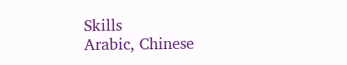Skills
Arabic, Chinese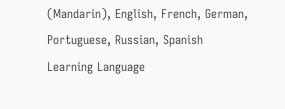(Mandarin), English, French, German, Portuguese, Russian, Spanish
Learning Language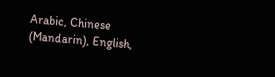Arabic, Chinese (Mandarin), English,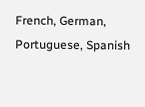French, German, Portuguese, Spanish